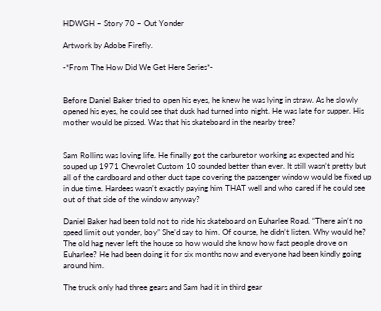HDWGH – Story 70 – Out Yonder

Artwork by Adobe Firefly.

-*From The How Did We Get Here Series*-


Before Daniel Baker tried to open his eyes, he knew he was lying in straw. As he slowly opened his eyes, he could see that dusk had turned into night. He was late for supper. His mother would be pissed. Was that his skateboard in the nearby tree?


Sam Rollins was loving life. He finally got the carburetor working as expected and his souped up 1971 Chevrolet Custom 10 sounded better than ever. It still wasn’t pretty but all of the cardboard and other duct tape covering the passenger window would be fixed up in due time. Hardees wasn’t exactly paying him THAT well and who cared if he could see out of that side of the window anyway?

Daniel Baker had been told not to ride his skateboard on Euharlee Road. “There ain’t no speed limit out yonder, boy” She’d say to him. Of course, he didn’t listen. Why would he? The old hag never left the house so how would she know how fast people drove on Euharlee? He had been doing it for six months now and everyone had been kindly going around him.

The truck only had three gears and Sam had it in third gear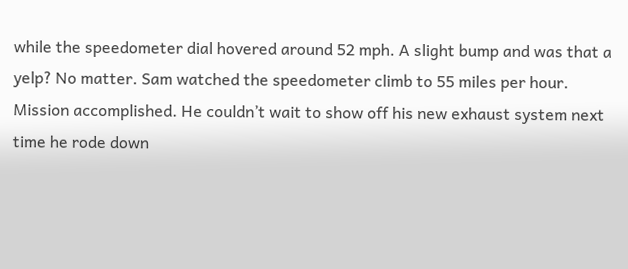while the speedometer dial hovered around 52 mph. A slight bump and was that a yelp? No matter. Sam watched the speedometer climb to 55 miles per hour. Mission accomplished. He couldn’t wait to show off his new exhaust system next time he rode down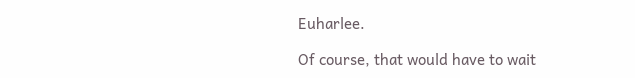Euharlee.

Of course, that would have to wait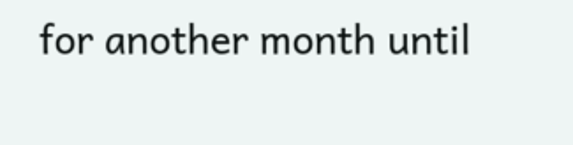for another month until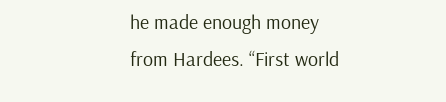he made enough money from Hardees. “First world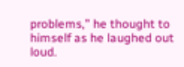problems,” he thought to himself as he laughed out loud.